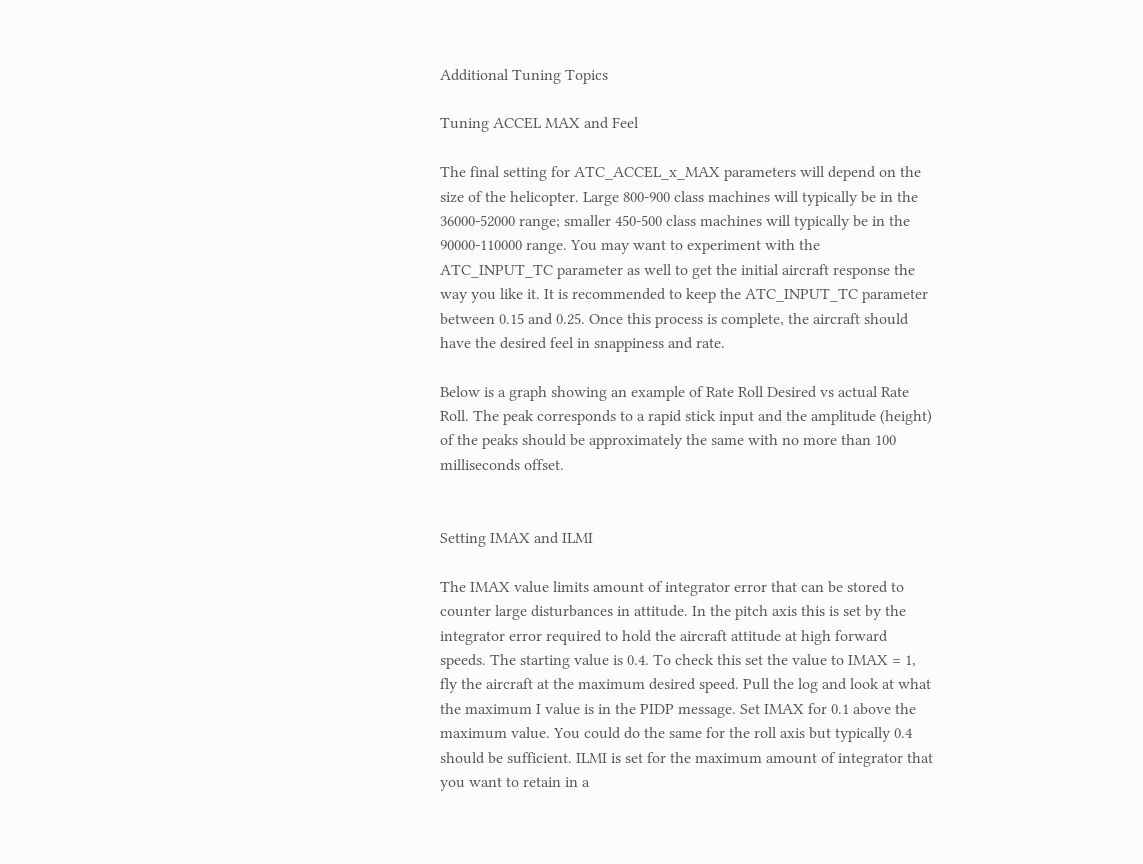Additional Tuning Topics

Tuning ACCEL MAX and Feel

The final setting for ATC_ACCEL_x_MAX parameters will depend on the size of the helicopter. Large 800-900 class machines will typically be in the 36000-52000 range; smaller 450-500 class machines will typically be in the 90000-110000 range. You may want to experiment with the ATC_INPUT_TC parameter as well to get the initial aircraft response the way you like it. It is recommended to keep the ATC_INPUT_TC parameter between 0.15 and 0.25. Once this process is complete, the aircraft should have the desired feel in snappiness and rate.

Below is a graph showing an example of Rate Roll Desired vs actual Rate Roll. The peak corresponds to a rapid stick input and the amplitude (height) of the peaks should be approximately the same with no more than 100 milliseconds offset.


Setting IMAX and ILMI

The IMAX value limits amount of integrator error that can be stored to counter large disturbances in attitude. In the pitch axis this is set by the integrator error required to hold the aircraft attitude at high forward speeds. The starting value is 0.4. To check this set the value to IMAX = 1, fly the aircraft at the maximum desired speed. Pull the log and look at what the maximum I value is in the PIDP message. Set IMAX for 0.1 above the maximum value. You could do the same for the roll axis but typically 0.4 should be sufficient. ILMI is set for the maximum amount of integrator that you want to retain in a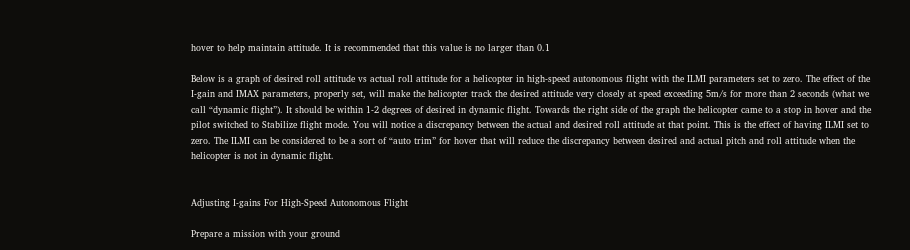hover to help maintain attitude. It is recommended that this value is no larger than 0.1

Below is a graph of desired roll attitude vs actual roll attitude for a helicopter in high-speed autonomous flight with the ILMI parameters set to zero. The effect of the I-gain and IMAX parameters, properly set, will make the helicopter track the desired attitude very closely at speed exceeding 5m/s for more than 2 seconds (what we call “dynamic flight”). It should be within 1-2 degrees of desired in dynamic flight. Towards the right side of the graph the helicopter came to a stop in hover and the pilot switched to Stabilize flight mode. You will notice a discrepancy between the actual and desired roll attitude at that point. This is the effect of having ILMI set to zero. The ILMI can be considered to be a sort of “auto trim” for hover that will reduce the discrepancy between desired and actual pitch and roll attitude when the helicopter is not in dynamic flight.


Adjusting I-gains For High-Speed Autonomous Flight

Prepare a mission with your ground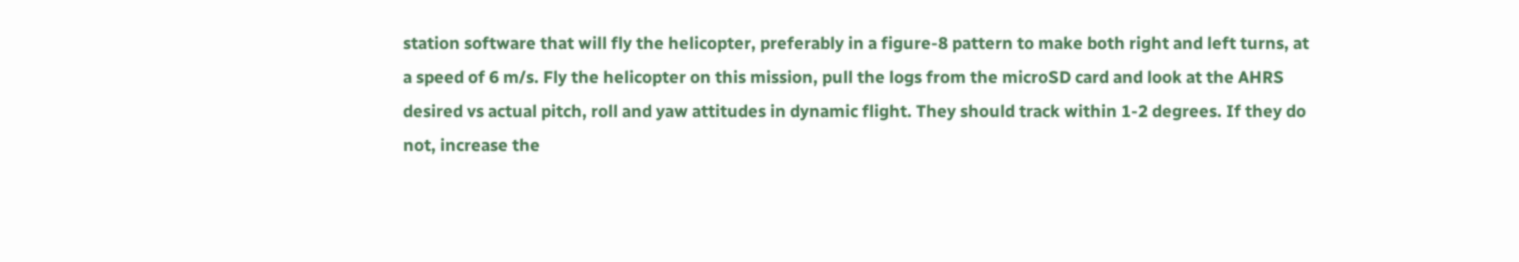station software that will fly the helicopter, preferably in a figure-8 pattern to make both right and left turns, at a speed of 6 m/s. Fly the helicopter on this mission, pull the logs from the microSD card and look at the AHRS desired vs actual pitch, roll and yaw attitudes in dynamic flight. They should track within 1-2 degrees. If they do not, increase the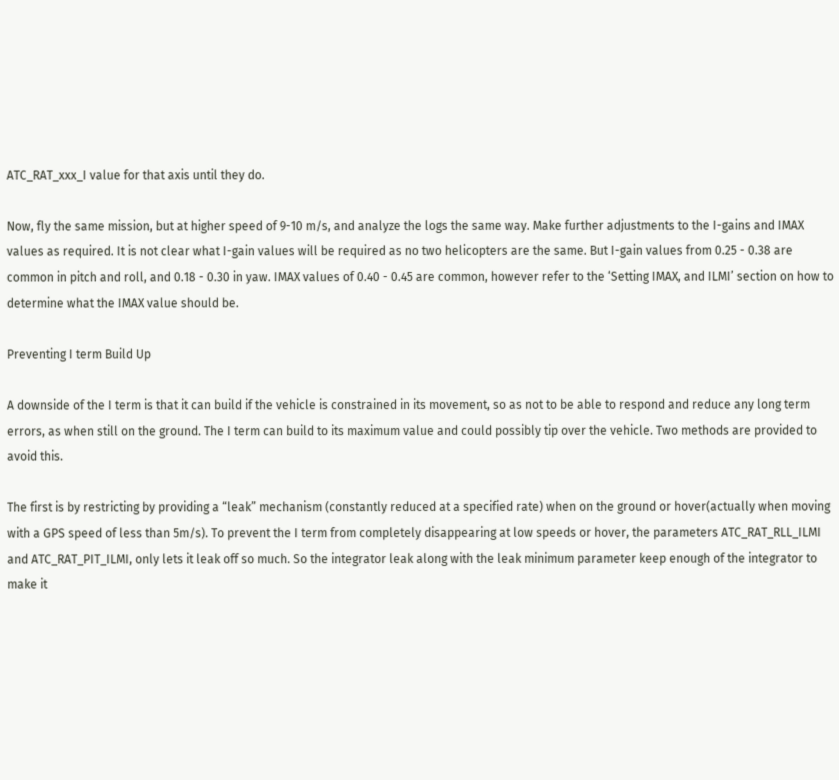ATC_RAT_xxx_I value for that axis until they do.

Now, fly the same mission, but at higher speed of 9-10 m/s, and analyze the logs the same way. Make further adjustments to the I-gains and IMAX values as required. It is not clear what I-gain values will be required as no two helicopters are the same. But I-gain values from 0.25 - 0.38 are common in pitch and roll, and 0.18 - 0.30 in yaw. IMAX values of 0.40 - 0.45 are common, however refer to the ‘Setting IMAX, and ILMI’ section on how to determine what the IMAX value should be.

Preventing I term Build Up

A downside of the I term is that it can build if the vehicle is constrained in its movement, so as not to be able to respond and reduce any long term errors, as when still on the ground. The I term can build to its maximum value and could possibly tip over the vehicle. Two methods are provided to avoid this.

The first is by restricting by providing a “leak” mechanism (constantly reduced at a specified rate) when on the ground or hover(actually when moving with a GPS speed of less than 5m/s). To prevent the I term from completely disappearing at low speeds or hover, the parameters ATC_RAT_RLL_ILMI and ATC_RAT_PIT_ILMI, only lets it leak off so much. So the integrator leak along with the leak minimum parameter keep enough of the integrator to make it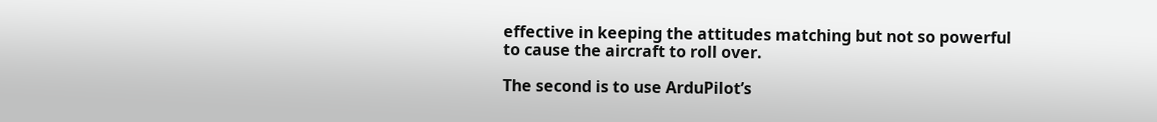effective in keeping the attitudes matching but not so powerful to cause the aircraft to roll over.

The second is to use ArduPilot’s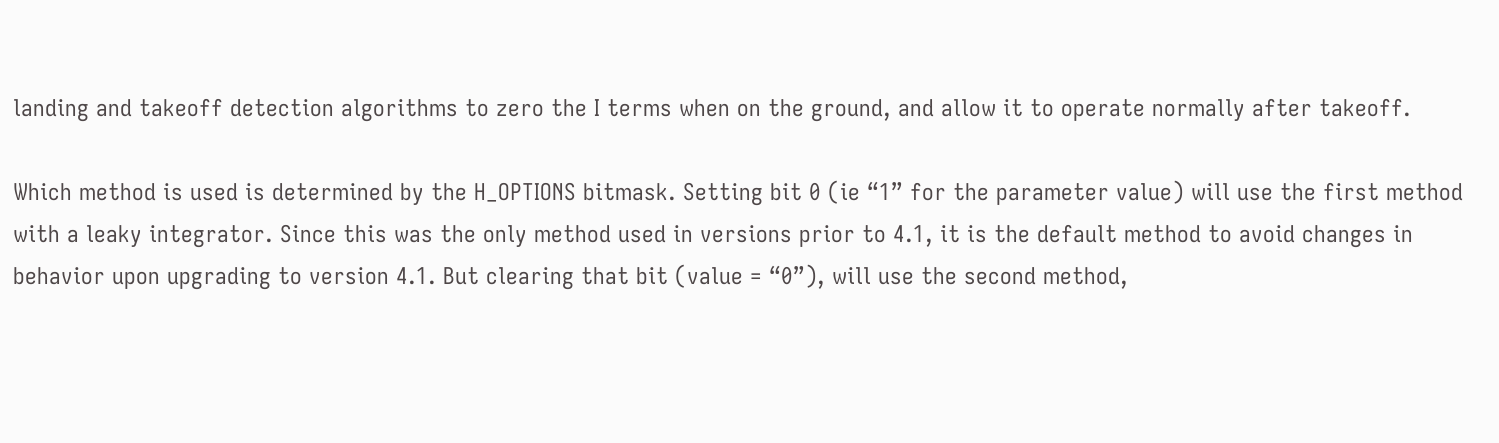landing and takeoff detection algorithms to zero the I terms when on the ground, and allow it to operate normally after takeoff.

Which method is used is determined by the H_OPTIONS bitmask. Setting bit 0 (ie “1” for the parameter value) will use the first method with a leaky integrator. Since this was the only method used in versions prior to 4.1, it is the default method to avoid changes in behavior upon upgrading to version 4.1. But clearing that bit (value = “0”), will use the second method,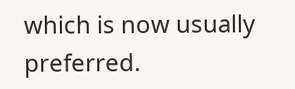which is now usually preferred.